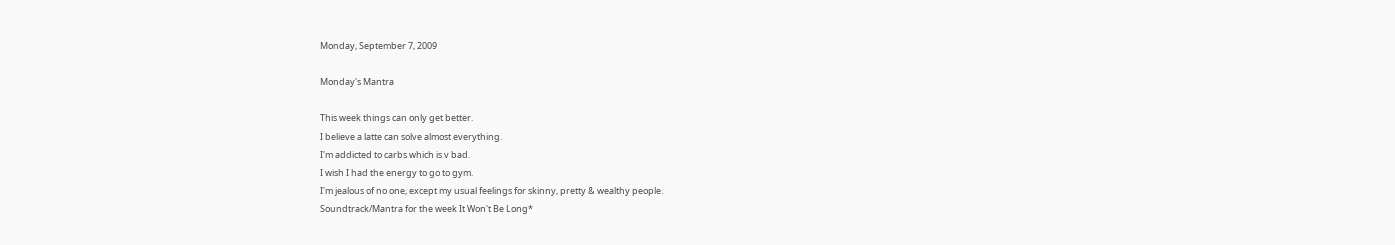Monday, September 7, 2009

Monday's Mantra

This week things can only get better.
I believe a latte can solve almost everything.
I'm addicted to carbs which is v bad.
I wish I had the energy to go to gym.
I'm jealous of no one, except my usual feelings for skinny, pretty & wealthy people.
Soundtrack/Mantra for the week It Won't Be Long*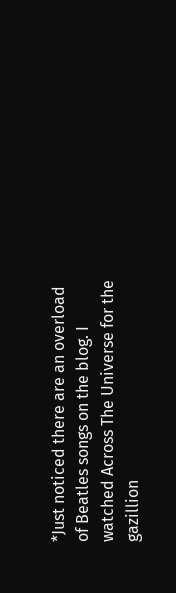*Just noticed there are an overload of Beatles songs on the blog. I watched Across The Universe for the gazillion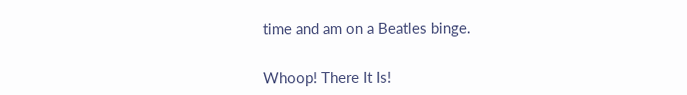time and am on a Beatles binge.


Whoop! There It Is!